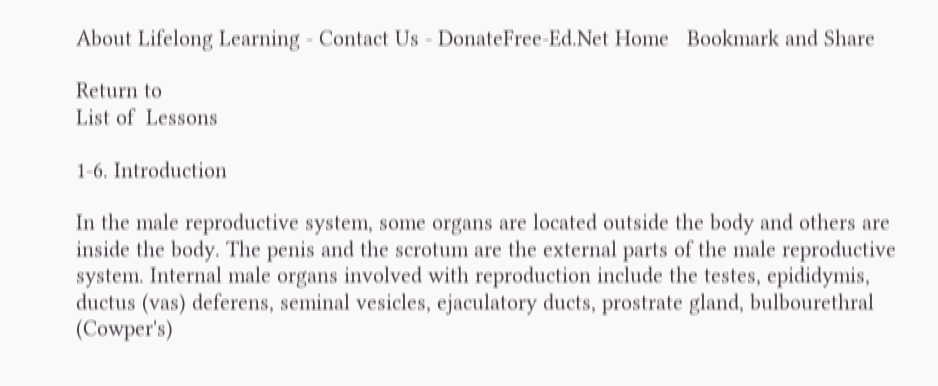About Lifelong Learning - Contact Us - DonateFree-Ed.Net Home   Bookmark and Share

Return to
List of  Lessons

1-6. Introduction

In the male reproductive system, some organs are located outside the body and others are inside the body. The penis and the scrotum are the external parts of the male reproductive system. Internal male organs involved with reproduction include the testes, epididymis, ductus (vas) deferens, seminal vesicles, ejaculatory ducts, prostrate gland, bulbourethral (Cowper's)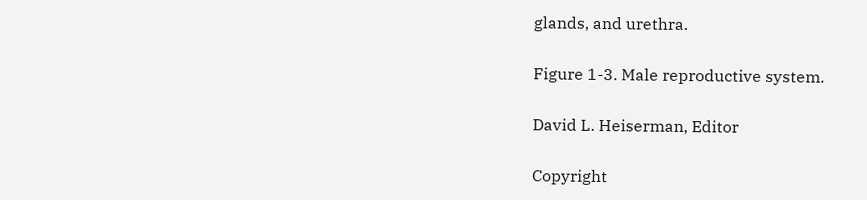glands, and urethra.

Figure 1-3. Male reproductive system.

David L. Heiserman, Editor

Copyright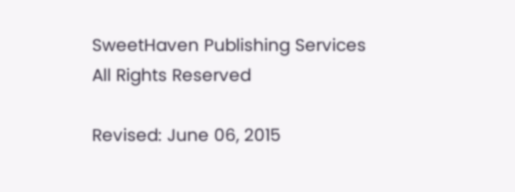SweetHaven Publishing Services
All Rights Reserved

Revised: June 06, 2015